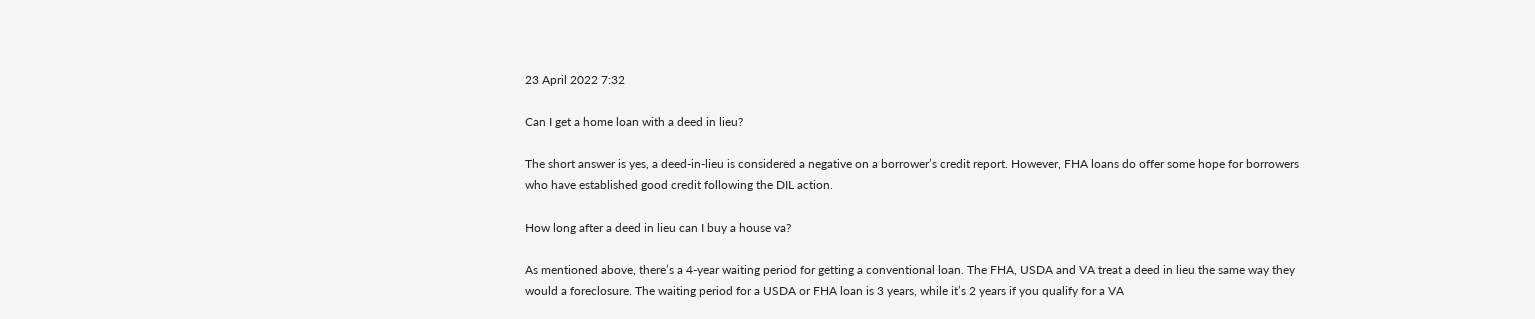23 April 2022 7:32

Can I get a home loan with a deed in lieu?

The short answer is yes, a deed-in-lieu is considered a negative on a borrower’s credit report. However, FHA loans do offer some hope for borrowers who have established good credit following the DIL action.

How long after a deed in lieu can I buy a house va?

As mentioned above, there’s a 4-year waiting period for getting a conventional loan. The FHA, USDA and VA treat a deed in lieu the same way they would a foreclosure. The waiting period for a USDA or FHA loan is 3 years, while it’s 2 years if you qualify for a VA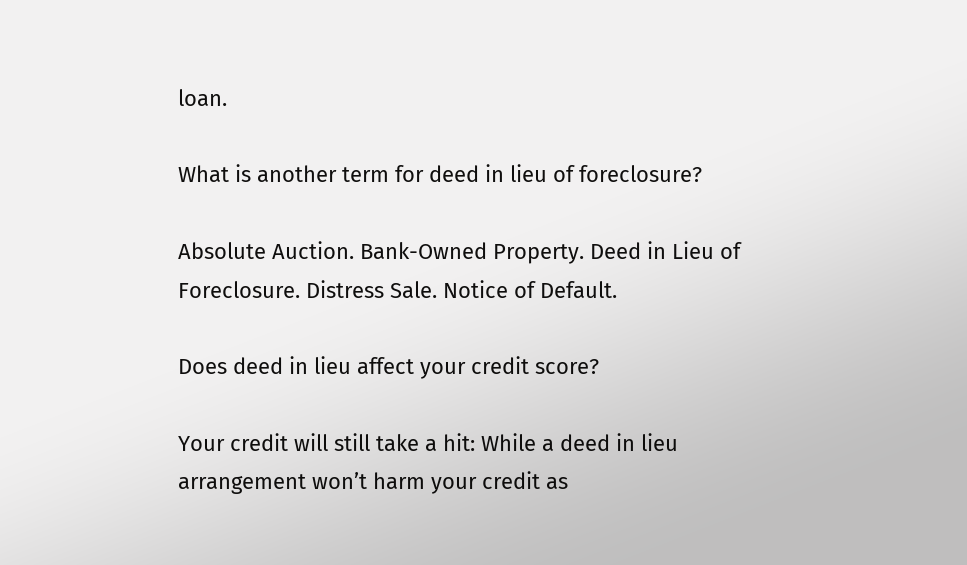loan.

What is another term for deed in lieu of foreclosure?

Absolute Auction. Bank-Owned Property. Deed in Lieu of Foreclosure. Distress Sale. Notice of Default.

Does deed in lieu affect your credit score?

Your credit will still take a hit: While a deed in lieu arrangement won’t harm your credit as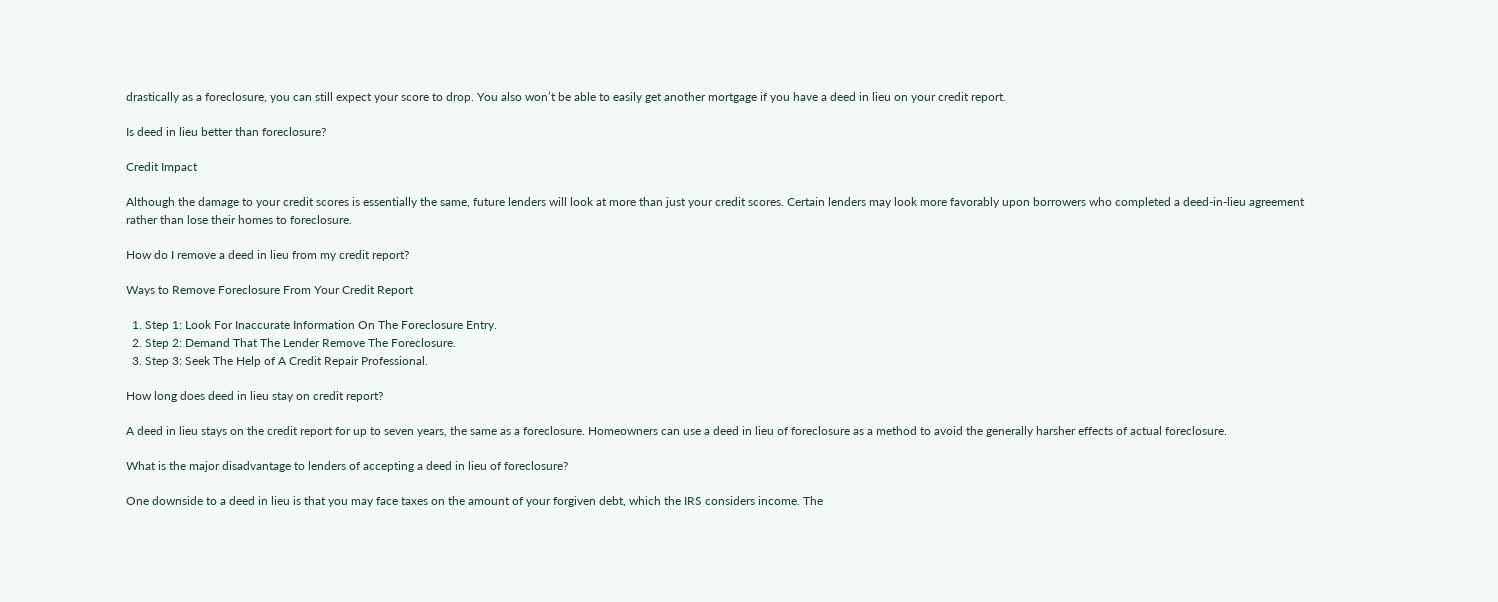drastically as a foreclosure, you can still expect your score to drop. You also won’t be able to easily get another mortgage if you have a deed in lieu on your credit report.

Is deed in lieu better than foreclosure?

Credit Impact

Although the damage to your credit scores is essentially the same, future lenders will look at more than just your credit scores. Certain lenders may look more favorably upon borrowers who completed a deed-in-lieu agreement rather than lose their homes to foreclosure.

How do I remove a deed in lieu from my credit report?

Ways to Remove Foreclosure From Your Credit Report

  1. Step 1: Look For Inaccurate Information On The Foreclosure Entry.
  2. Step 2: Demand That The Lender Remove The Foreclosure.
  3. Step 3: Seek The Help of A Credit Repair Professional.

How long does deed in lieu stay on credit report?

A deed in lieu stays on the credit report for up to seven years, the same as a foreclosure. Homeowners can use a deed in lieu of foreclosure as a method to avoid the generally harsher effects of actual foreclosure.

What is the major disadvantage to lenders of accepting a deed in lieu of foreclosure?

One downside to a deed in lieu is that you may face taxes on the amount of your forgiven debt, which the IRS considers income. The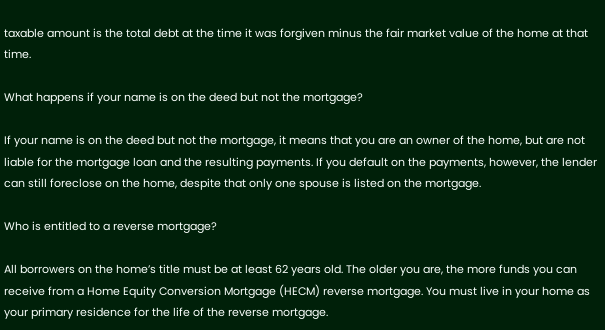taxable amount is the total debt at the time it was forgiven minus the fair market value of the home at that time.

What happens if your name is on the deed but not the mortgage?

If your name is on the deed but not the mortgage, it means that you are an owner of the home, but are not liable for the mortgage loan and the resulting payments. If you default on the payments, however, the lender can still foreclose on the home, despite that only one spouse is listed on the mortgage.

Who is entitled to a reverse mortgage?

All borrowers on the home’s title must be at least 62 years old. The older you are, the more funds you can receive from a Home Equity Conversion Mortgage (HECM) reverse mortgage. You must live in your home as your primary residence for the life of the reverse mortgage.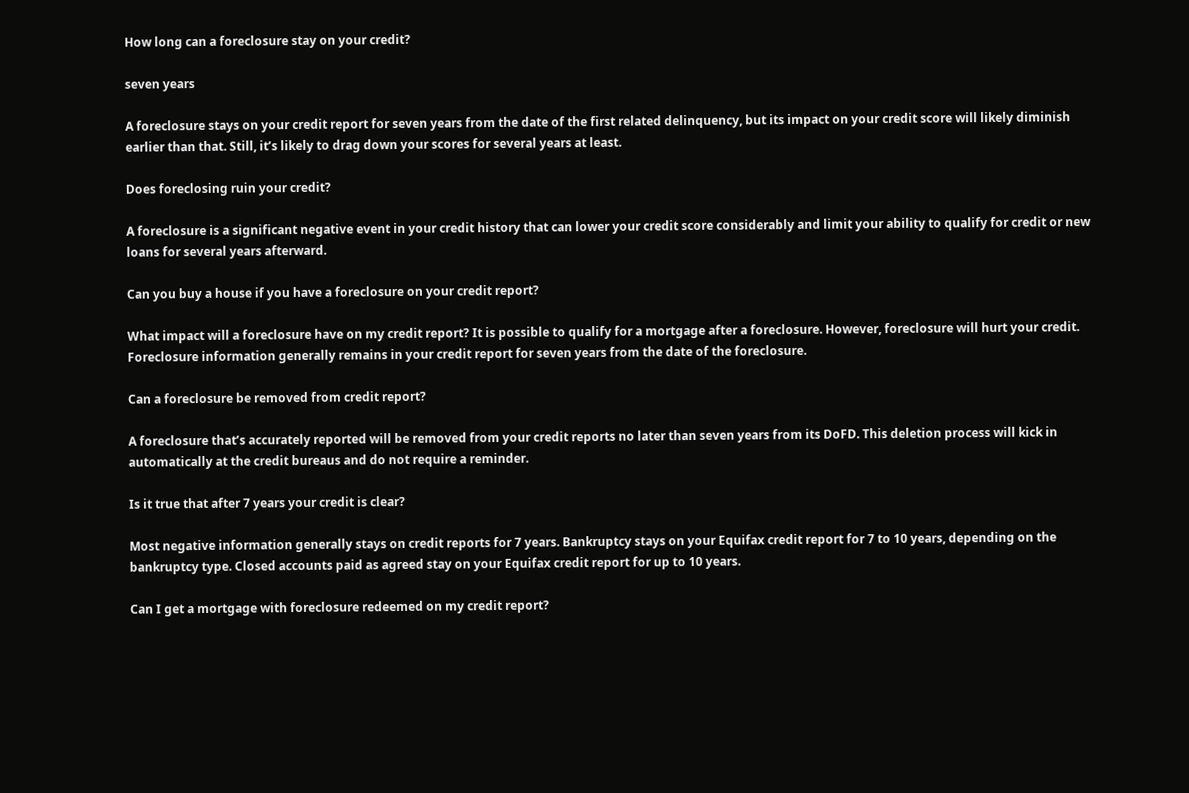How long can a foreclosure stay on your credit?

seven years

A foreclosure stays on your credit report for seven years from the date of the first related delinquency, but its impact on your credit score will likely diminish earlier than that. Still, it’s likely to drag down your scores for several years at least.

Does foreclosing ruin your credit?

A foreclosure is a significant negative event in your credit history that can lower your credit score considerably and limit your ability to qualify for credit or new loans for several years afterward.

Can you buy a house if you have a foreclosure on your credit report?

What impact will a foreclosure have on my credit report? It is possible to qualify for a mortgage after a foreclosure. However, foreclosure will hurt your credit. Foreclosure information generally remains in your credit report for seven years from the date of the foreclosure.

Can a foreclosure be removed from credit report?

A foreclosure that’s accurately reported will be removed from your credit reports no later than seven years from its DoFD. This deletion process will kick in automatically at the credit bureaus and do not require a reminder.

Is it true that after 7 years your credit is clear?

Most negative information generally stays on credit reports for 7 years. Bankruptcy stays on your Equifax credit report for 7 to 10 years, depending on the bankruptcy type. Closed accounts paid as agreed stay on your Equifax credit report for up to 10 years.

Can I get a mortgage with foreclosure redeemed on my credit report?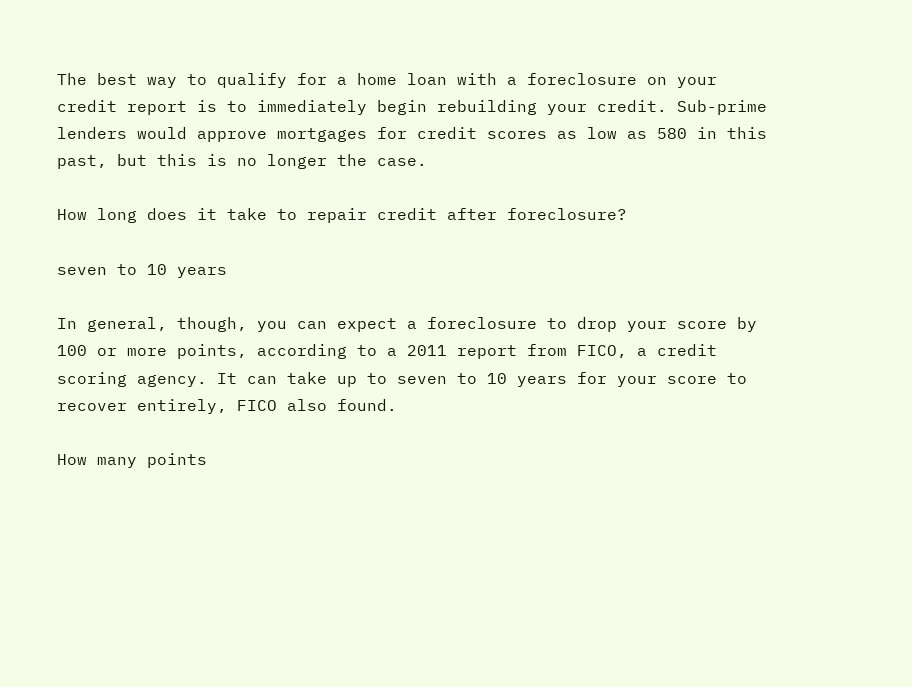The best way to qualify for a home loan with a foreclosure on your credit report is to immediately begin rebuilding your credit. Sub-prime lenders would approve mortgages for credit scores as low as 580 in this past, but this is no longer the case.

How long does it take to repair credit after foreclosure?

seven to 10 years

In general, though, you can expect a foreclosure to drop your score by 100 or more points, according to a 2011 report from FICO, a credit scoring agency. It can take up to seven to 10 years for your score to recover entirely, FICO also found.

How many points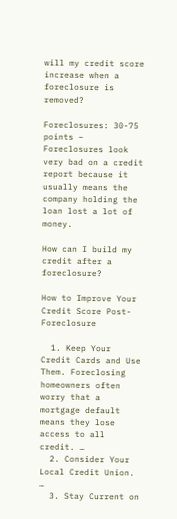will my credit score increase when a foreclosure is removed?

Foreclosures: 30-75 points – Foreclosures look very bad on a credit report because it usually means the company holding the loan lost a lot of money.

How can I build my credit after a foreclosure?

How to Improve Your Credit Score Post-Foreclosure

  1. Keep Your Credit Cards and Use Them. Foreclosing homeowners often worry that a mortgage default means they lose access to all credit. …
  2. Consider Your Local Credit Union. …
  3. Stay Current on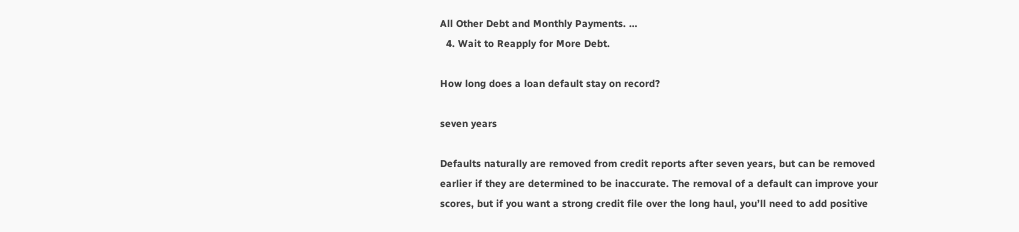All Other Debt and Monthly Payments. …
  4. Wait to Reapply for More Debt.

How long does a loan default stay on record?

seven years

Defaults naturally are removed from credit reports after seven years, but can be removed earlier if they are determined to be inaccurate. The removal of a default can improve your scores, but if you want a strong credit file over the long haul, you’ll need to add positive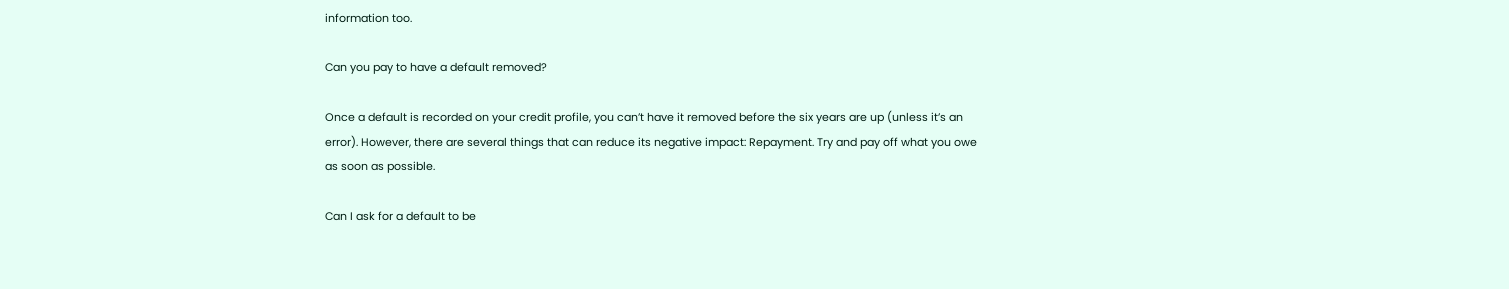information too.

Can you pay to have a default removed?

Once a default is recorded on your credit profile, you can’t have it removed before the six years are up (unless it’s an error). However, there are several things that can reduce its negative impact: Repayment. Try and pay off what you owe as soon as possible.

Can I ask for a default to be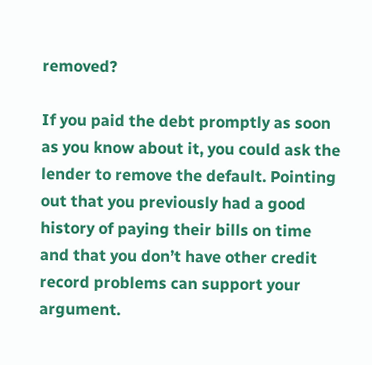removed?

If you paid the debt promptly as soon as you know about it, you could ask the lender to remove the default. Pointing out that you previously had a good history of paying their bills on time and that you don’t have other credit record problems can support your argument.